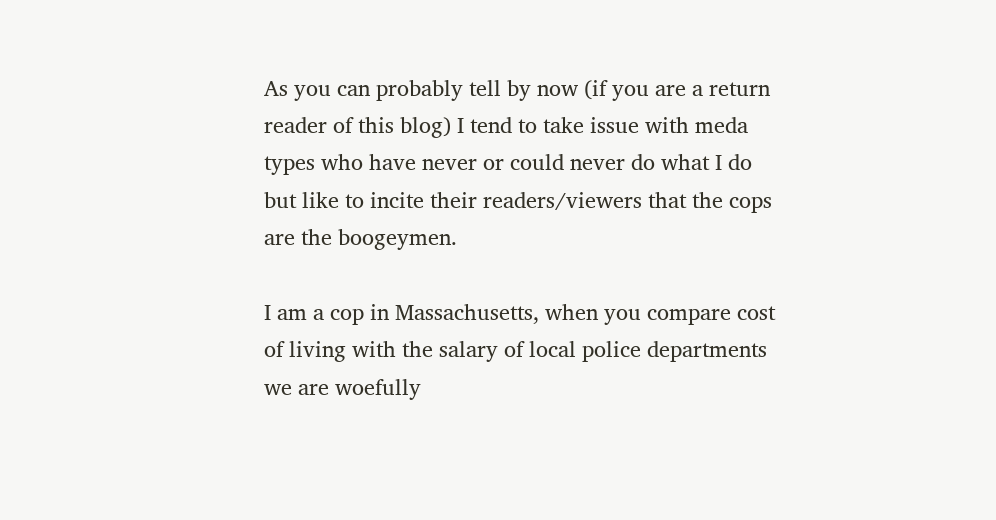As you can probably tell by now (if you are a return reader of this blog) I tend to take issue with meda types who have never or could never do what I do but like to incite their readers/viewers that the cops are the boogeymen.

I am a cop in Massachusetts, when you compare cost of living with the salary of local police departments we are woefully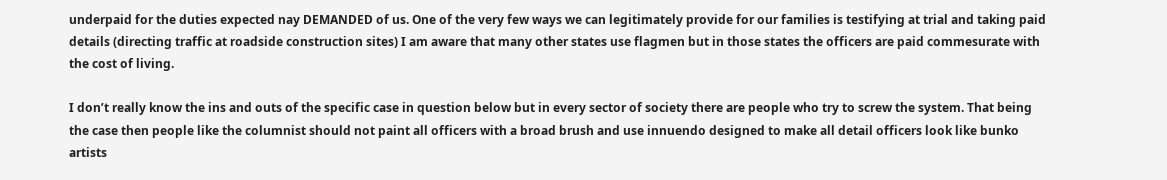underpaid for the duties expected nay DEMANDED of us. One of the very few ways we can legitimately provide for our families is testifying at trial and taking paid details (directing traffic at roadside construction sites) I am aware that many other states use flagmen but in those states the officers are paid commesurate with the cost of living.

I don’t really know the ins and outs of the specific case in question below but in every sector of society there are people who try to screw the system. That being the case then people like the columnist should not paint all officers with a broad brush and use innuendo designed to make all detail officers look like bunko artists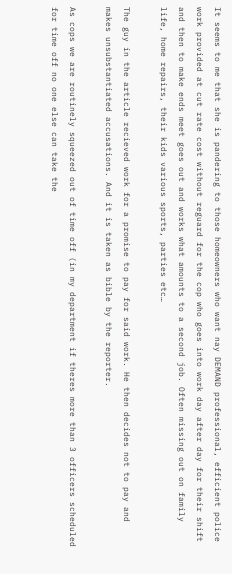It seems to me that she is pandering to those homeowners who want nay DEMAND professional, efficient police work provided at cut rate cost without reguard for the cop who goes into work day after day for their shift and then to make ends meet goes out and works what amounts to a second job. Often missing out on family life, home repairs, their kids various sports, parties etc…

The guy in the article recieved work for a promise to pay for said work. He then decides not to pay and makes unsubstantiated accusations. And it is taken as bible by the reporter.

As cops we are routinely squeezed out of time off (in my department if theres more than 3 officers scheduled for time off no one else can take the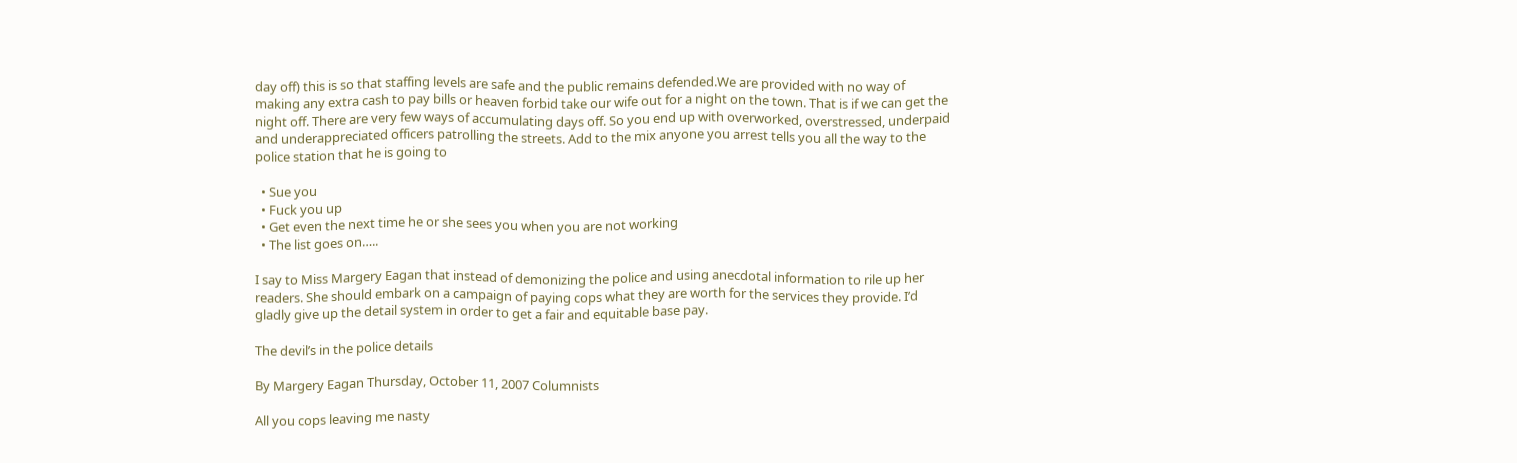day off) this is so that staffing levels are safe and the public remains defended.We are provided with no way of making any extra cash to pay bills or heaven forbid take our wife out for a night on the town. That is if we can get the night off. There are very few ways of accumulating days off. So you end up with overworked, overstressed, underpaid and underappreciated officers patrolling the streets. Add to the mix anyone you arrest tells you all the way to the police station that he is going to

  • Sue you
  • Fuck you up
  • Get even the next time he or she sees you when you are not working
  • The list goes on…..

I say to Miss Margery Eagan that instead of demonizing the police and using anecdotal information to rile up her readers. She should embark on a campaign of paying cops what they are worth for the services they provide. I’d gladly give up the detail system in order to get a fair and equitable base pay.

The devil’s in the police details

By Margery Eagan Thursday, October 11, 2007 Columnists

All you cops leaving me nasty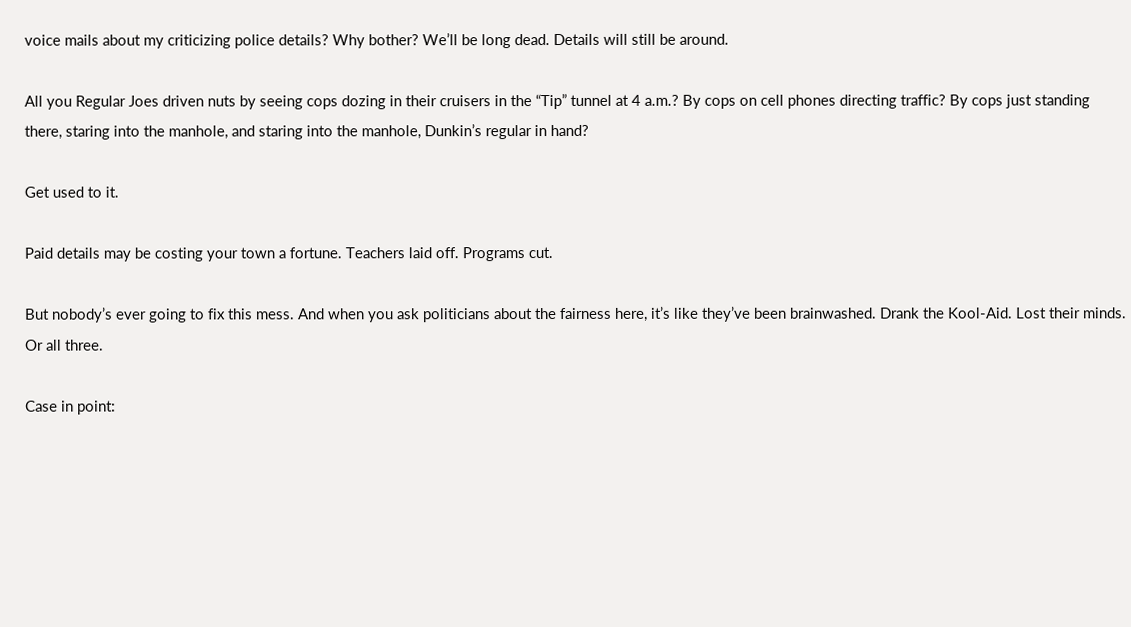voice mails about my criticizing police details? Why bother? We’ll be long dead. Details will still be around.

All you Regular Joes driven nuts by seeing cops dozing in their cruisers in the “Tip” tunnel at 4 a.m.? By cops on cell phones directing traffic? By cops just standing there, staring into the manhole, and staring into the manhole, Dunkin’s regular in hand?

Get used to it.

Paid details may be costing your town a fortune. Teachers laid off. Programs cut.

But nobody’s ever going to fix this mess. And when you ask politicians about the fairness here, it’s like they’ve been brainwashed. Drank the Kool-Aid. Lost their minds. Or all three.

Case in point: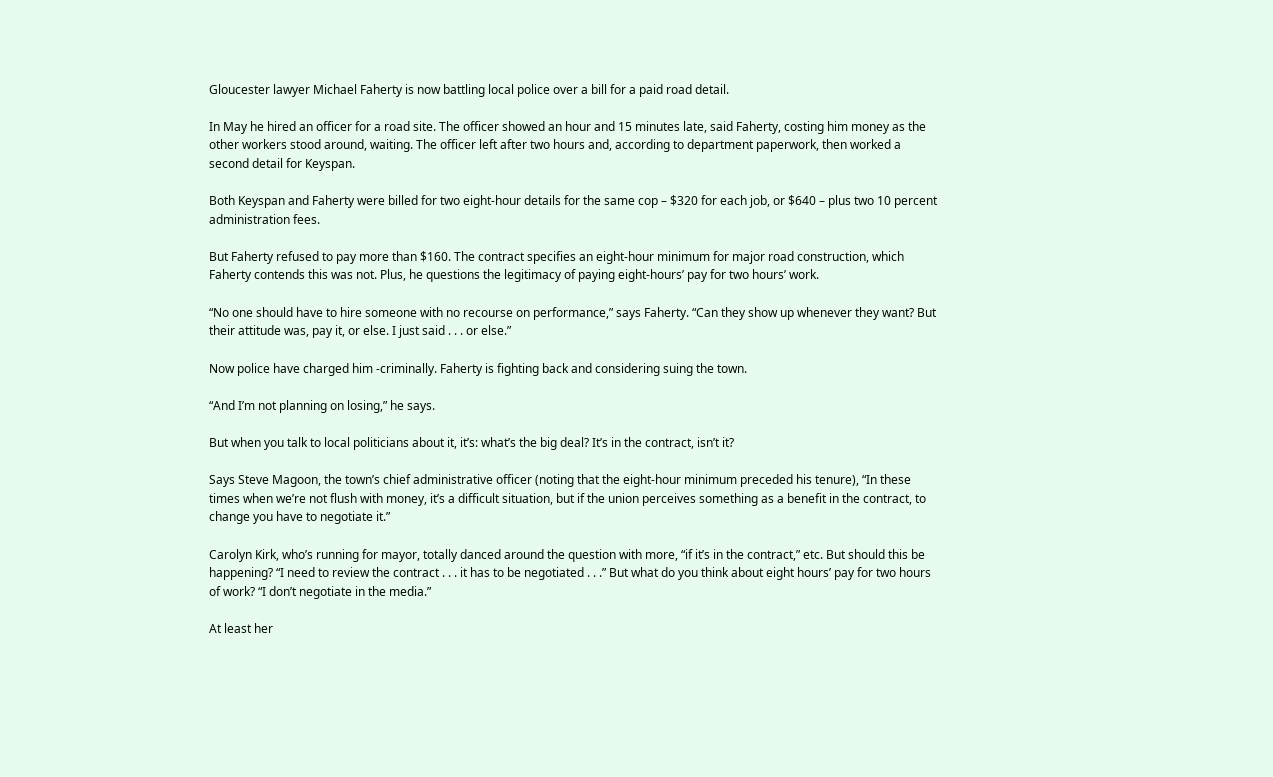Gloucester lawyer Michael Faherty is now battling local police over a bill for a paid road detail.

In May he hired an officer for a road site. The officer showed an hour and 15 minutes late, said Faherty, costing him money as the other workers stood around, waiting. The officer left after two hours and, according to department paperwork, then worked a second detail for Keyspan.

Both Keyspan and Faherty were billed for two eight-hour details for the same cop – $320 for each job, or $640 – plus two 10 percent administration fees.

But Faherty refused to pay more than $160. The contract specifies an eight-hour minimum for major road construction, which Faherty contends this was not. Plus, he questions the legitimacy of paying eight-hours’ pay for two hours’ work.

“No one should have to hire someone with no recourse on performance,” says Faherty. “Can they show up whenever they want? But their attitude was, pay it, or else. I just said . . . or else.”

Now police have charged him -criminally. Faherty is fighting back and considering suing the town.

“And I’m not planning on losing,” he says.

But when you talk to local politicians about it, it’s: what’s the big deal? It’s in the contract, isn’t it?

Says Steve Magoon, the town’s chief administrative officer (noting that the eight-hour minimum preceded his tenure), “In these times when we’re not flush with money, it’s a difficult situation, but if the union perceives something as a benefit in the contract, to change you have to negotiate it.”

Carolyn Kirk, who’s running for mayor, totally danced around the question with more, “if it’s in the contract,” etc. But should this be happening? “I need to review the contract . . . it has to be negotiated . . .” But what do you think about eight hours’ pay for two hours of work? “I don’t negotiate in the media.”

At least her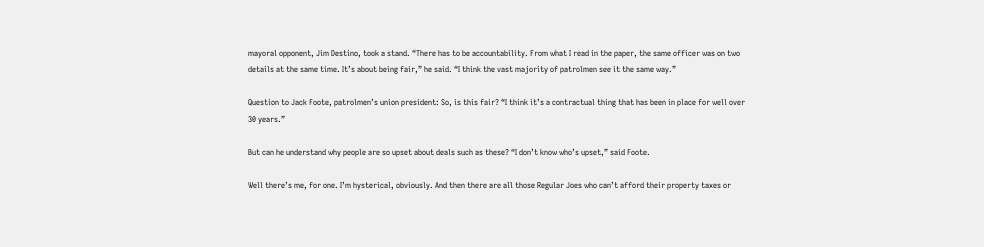mayoral opponent, Jim Destino, took a stand. “There has to be accountability. From what I read in the paper, the same officer was on two details at the same time. It’s about being fair,” he said. “I think the vast majority of patrolmen see it the same way.”

Question to Jack Foote, patrolmen’s union president: So, is this fair? “I think it’s a contractual thing that has been in place for well over 30 years.”

But can he understand why people are so upset about deals such as these? “I don’t know who’s upset,” said Foote.

Well there’s me, for one. I’m hysterical, obviously. And then there are all those Regular Joes who can’t afford their property taxes or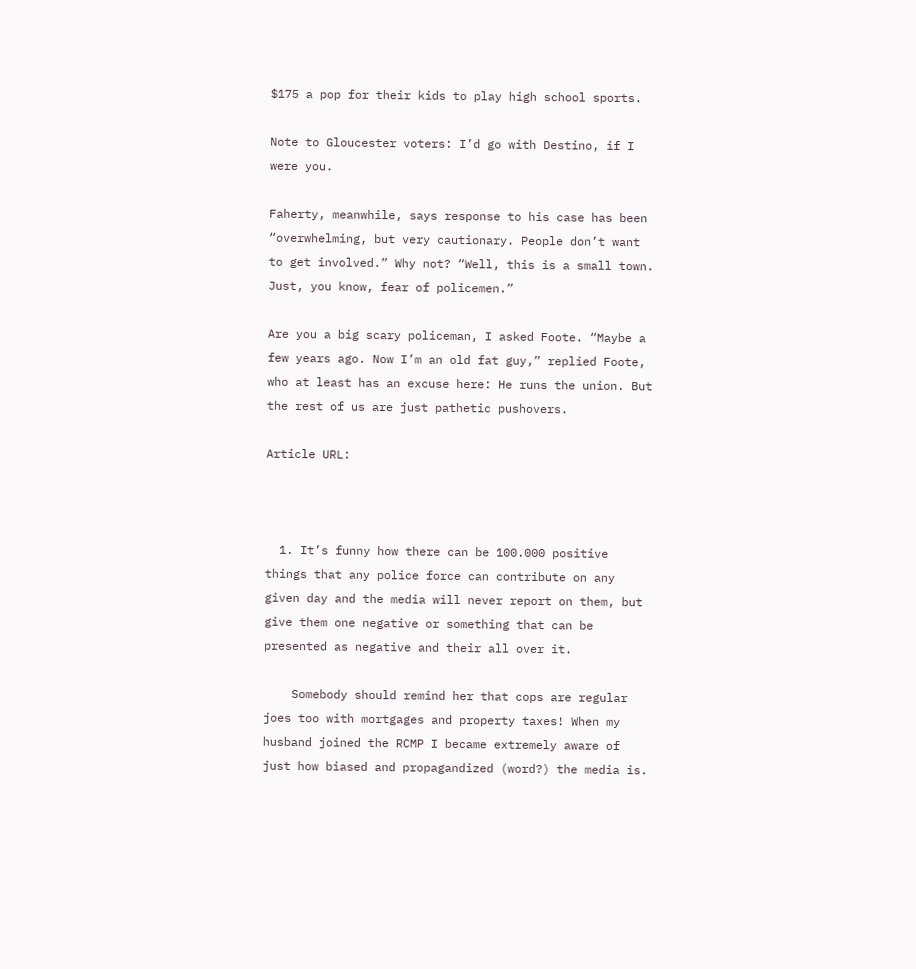$175 a pop for their kids to play high school sports.

Note to Gloucester voters: I’d go with Destino, if I were you.

Faherty, meanwhile, says response to his case has been “overwhelming, but very cautionary. People don’t want to get involved.” Why not? “Well, this is a small town. Just, you know, fear of policemen.”

Are you a big scary policeman, I asked Foote. “Maybe a few years ago. Now I’m an old fat guy,” replied Foote, who at least has an excuse here: He runs the union. But the rest of us are just pathetic pushovers.

Article URL:



  1. It’s funny how there can be 100.000 positive things that any police force can contribute on any given day and the media will never report on them, but give them one negative or something that can be presented as negative and their all over it.

    Somebody should remind her that cops are regular joes too with mortgages and property taxes! When my husband joined the RCMP I became extremely aware of just how biased and propagandized (word?) the media is.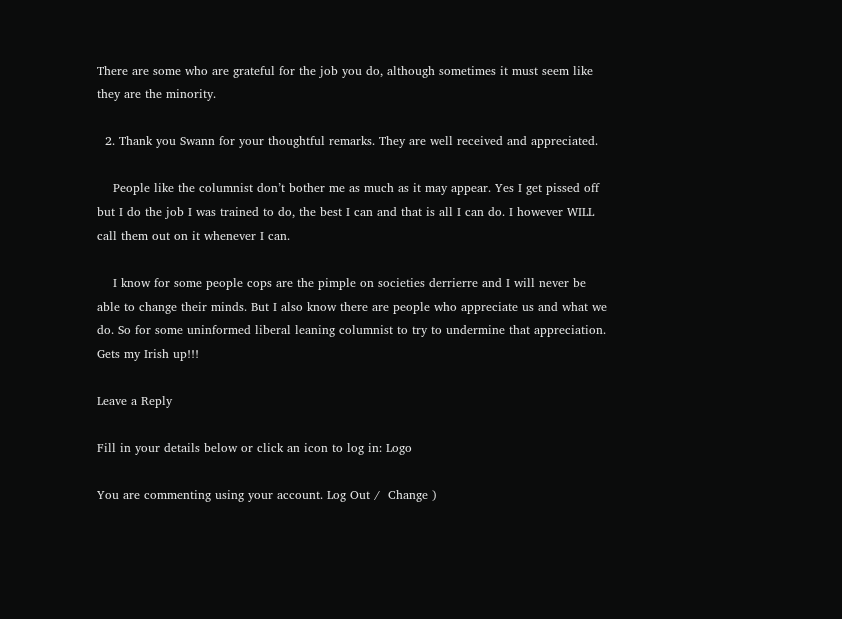There are some who are grateful for the job you do, although sometimes it must seem like they are the minority.

  2. Thank you Swann for your thoughtful remarks. They are well received and appreciated.

    People like the columnist don’t bother me as much as it may appear. Yes I get pissed off but I do the job I was trained to do, the best I can and that is all I can do. I however WILL call them out on it whenever I can.

    I know for some people cops are the pimple on societies derrierre and I will never be able to change their minds. But I also know there are people who appreciate us and what we do. So for some uninformed liberal leaning columnist to try to undermine that appreciation. Gets my Irish up!!!

Leave a Reply

Fill in your details below or click an icon to log in: Logo

You are commenting using your account. Log Out /  Change )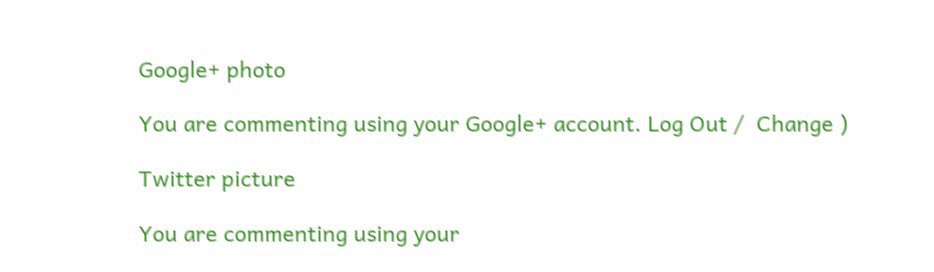Google+ photo

You are commenting using your Google+ account. Log Out /  Change )

Twitter picture

You are commenting using your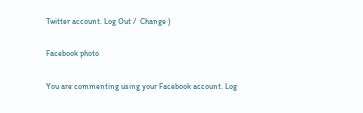Twitter account. Log Out /  Change )

Facebook photo

You are commenting using your Facebook account. Log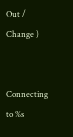Out /  Change )


Connecting to %s